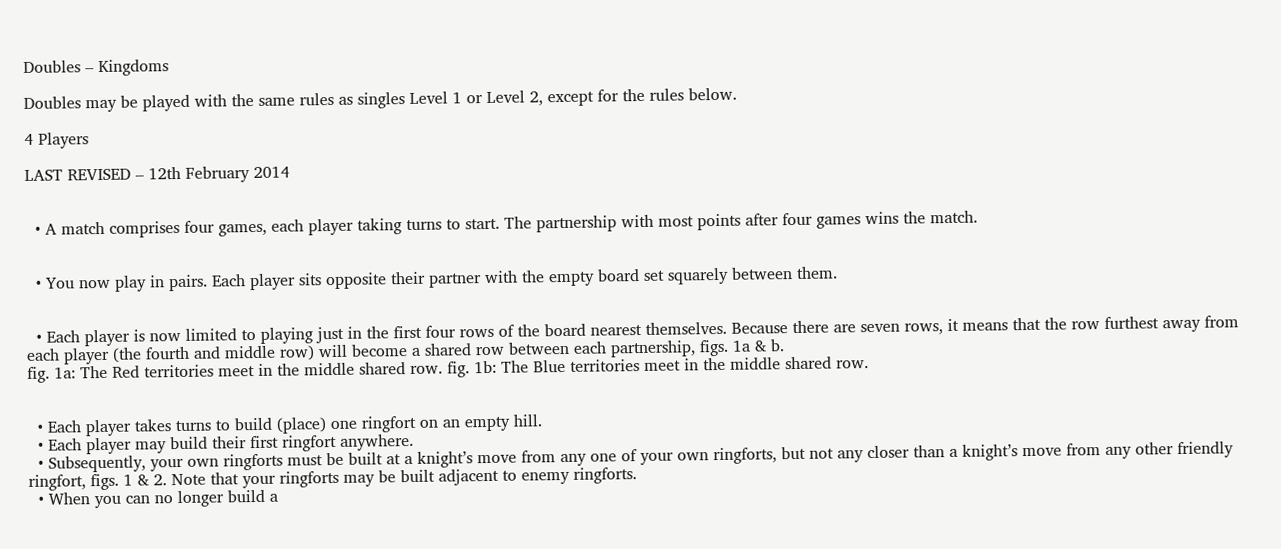Doubles – Kingdoms

Doubles may be played with the same rules as singles Level 1 or Level 2, except for the rules below.

4 Players

LAST REVISED – 12th February 2014


  • A match comprises four games, each player taking turns to start. The partnership with most points after four games wins the match.


  • You now play in pairs. Each player sits opposite their partner with the empty board set squarely between them.


  • Each player is now limited to playing just in the first four rows of the board nearest themselves. Because there are seven rows, it means that the row furthest away from each player (the fourth and middle row) will become a shared row between each partnership, figs. 1a & b.
fig. 1a: The Red territories meet in the middle shared row. fig. 1b: The Blue territories meet in the middle shared row.


  • Each player takes turns to build (place) one ringfort on an empty hill.
  • Each player may build their first ringfort anywhere.
  • Subsequently, your own ringforts must be built at a knight’s move from any one of your own ringforts, but not any closer than a knight’s move from any other friendly ringfort, figs. 1 & 2. Note that your ringforts may be built adjacent to enemy ringforts.
  • When you can no longer build a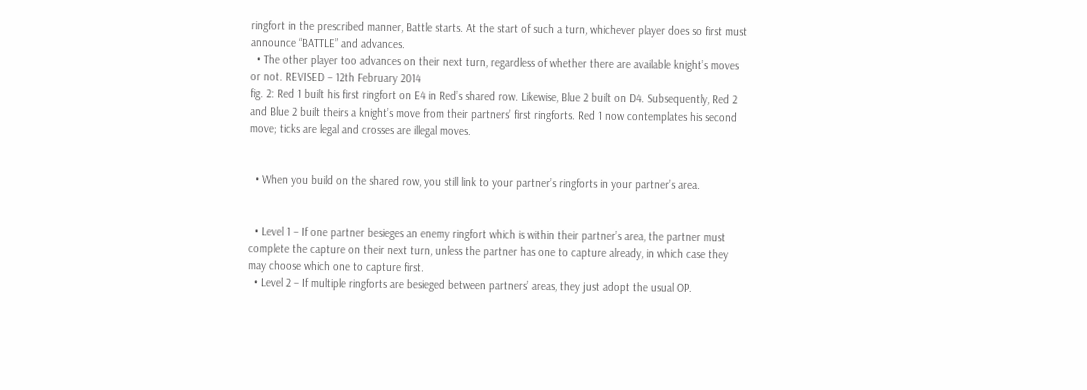ringfort in the prescribed manner, Battle starts. At the start of such a turn, whichever player does so first must announce “BATTLE” and advances.
  • The other player too advances on their next turn, regardless of whether there are available knight’s moves or not. REVISED – 12th February 2014
fig. 2: Red 1 built his first ringfort on E4 in Red’s shared row. Likewise, Blue 2 built on D4. Subsequently, Red 2 and Blue 2 built theirs a knight’s move from their partners’ first ringforts. Red 1 now contemplates his second move; ticks are legal and crosses are illegal moves.


  • When you build on the shared row, you still link to your partner’s ringforts in your partner’s area.


  • Level 1 – If one partner besieges an enemy ringfort which is within their partner’s area, the partner must complete the capture on their next turn, unless the partner has one to capture already, in which case they may choose which one to capture first.
  • Level 2 – If multiple ringforts are besieged between partners’ areas, they just adopt the usual OP.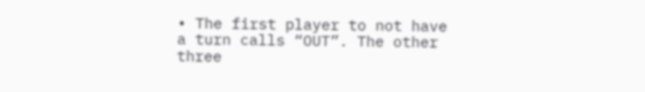• The first player to not have a turn calls “OUT”. The other three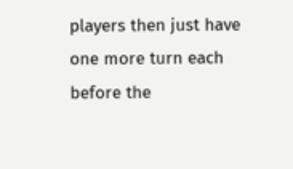players then just have one more turn each before the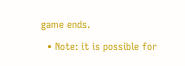game ends.
  • Note: it is possible for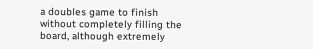a doubles game to finish without completely filling the board, although extremely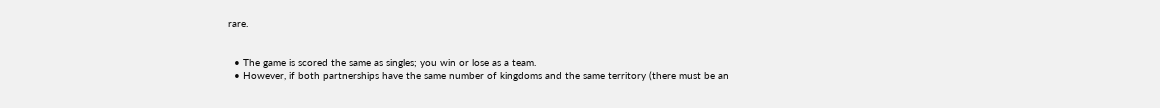rare.


  • The game is scored the same as singles; you win or lose as a team.
  • However, if both partnerships have the same number of kingdoms and the same territory (there must be an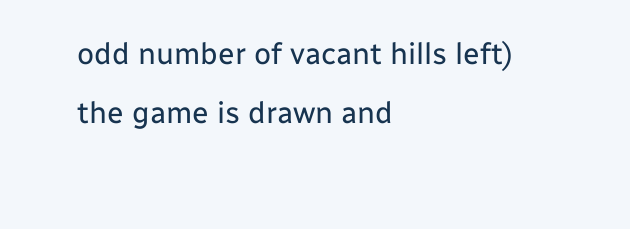odd number of vacant hills left) the game is drawn and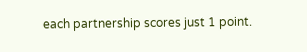each partnership scores just 1 point.